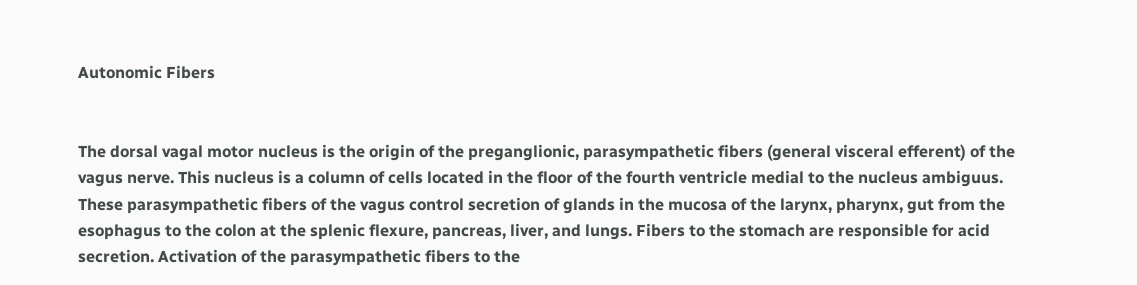Autonomic Fibers


The dorsal vagal motor nucleus is the origin of the preganglionic, parasympathetic fibers (general visceral efferent) of the vagus nerve. This nucleus is a column of cells located in the floor of the fourth ventricle medial to the nucleus ambiguus. These parasympathetic fibers of the vagus control secretion of glands in the mucosa of the larynx, pharynx, gut from the esophagus to the colon at the splenic flexure, pancreas, liver, and lungs. Fibers to the stomach are responsible for acid secretion. Activation of the parasympathetic fibers to the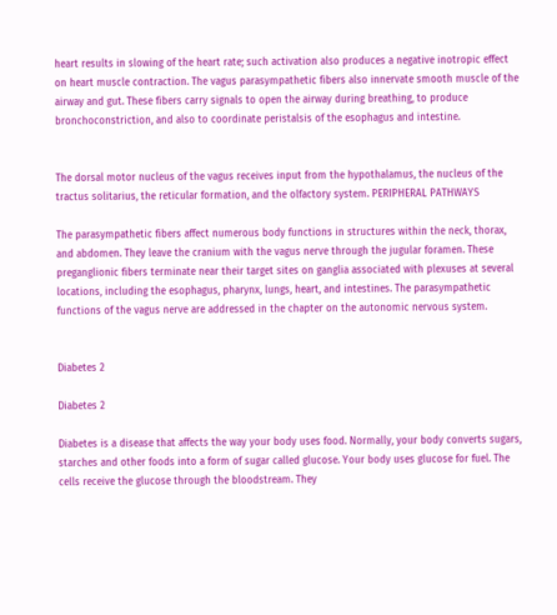heart results in slowing of the heart rate; such activation also produces a negative inotropic effect on heart muscle contraction. The vagus parasympathetic fibers also innervate smooth muscle of the airway and gut. These fibers carry signals to open the airway during breathing, to produce bronchoconstriction, and also to coordinate peristalsis of the esophagus and intestine.


The dorsal motor nucleus of the vagus receives input from the hypothalamus, the nucleus of the tractus solitarius, the reticular formation, and the olfactory system. PERIPHERAL PATHWAYS

The parasympathetic fibers affect numerous body functions in structures within the neck, thorax, and abdomen. They leave the cranium with the vagus nerve through the jugular foramen. These preganglionic fibers terminate near their target sites on ganglia associated with plexuses at several locations, including the esophagus, pharynx, lungs, heart, and intestines. The parasympathetic functions of the vagus nerve are addressed in the chapter on the autonomic nervous system.


Diabetes 2

Diabetes 2

Diabetes is a disease that affects the way your body uses food. Normally, your body converts sugars, starches and other foods into a form of sugar called glucose. Your body uses glucose for fuel. The cells receive the glucose through the bloodstream. They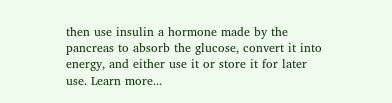then use insulin a hormone made by the pancreas to absorb the glucose, convert it into energy, and either use it or store it for later use. Learn more...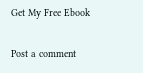Get My Free Ebook

Post a comment